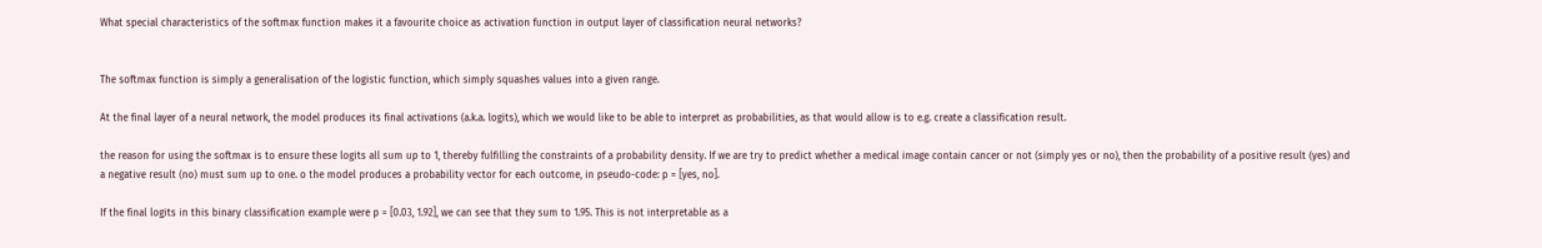What special characteristics of the softmax function makes it a favourite choice as activation function in output layer of classification neural networks?


The softmax function is simply a generalisation of the logistic function, which simply squashes values into a given range.

At the final layer of a neural network, the model produces its final activations (a.k.a. logits), which we would like to be able to interpret as probabilities, as that would allow is to e.g. create a classification result.

the reason for using the softmax is to ensure these logits all sum up to 1, thereby fulfilling the constraints of a probability density. If we are try to predict whether a medical image contain cancer or not (simply yes or no), then the probability of a positive result (yes) and a negative result (no) must sum up to one. o the model produces a probability vector for each outcome, in pseudo-code: p = [yes, no].

If the final logits in this binary classification example were p = [0.03, 1.92], we can see that they sum to 1.95. This is not interpretable as a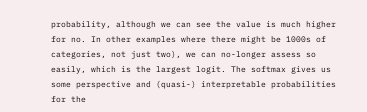probability, although we can see the value is much higher for no. In other examples where there might be 1000s of categories, not just two), we can no-longer assess so easily, which is the largest logit. The softmax gives us some perspective and (quasi-) interpretable probabilities for the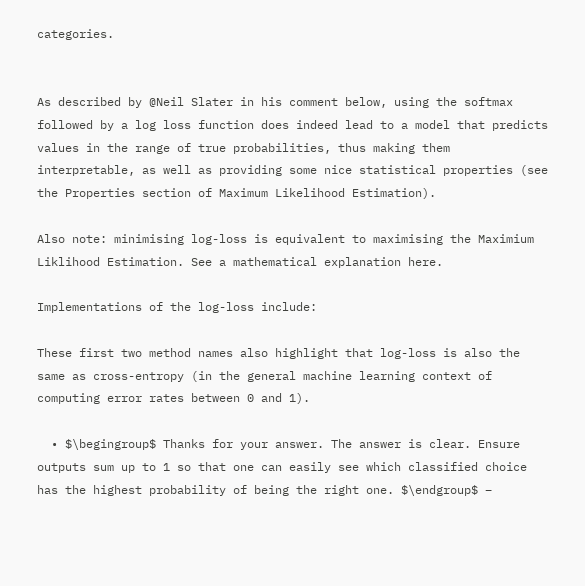categories.


As described by @Neil Slater in his comment below, using the softmax followed by a log loss function does indeed lead to a model that predicts values in the range of true probabilities, thus making them interpretable, as well as providing some nice statistical properties (see the Properties section of Maximum Likelihood Estimation).

Also note: minimising log-loss is equivalent to maximising the Maximium Liklihood Estimation. See a mathematical explanation here.

Implementations of the log-loss include:

These first two method names also highlight that log-loss is also the same as cross-entropy (in the general machine learning context of computing error rates between 0 and 1).

  • $\begingroup$ Thanks for your answer. The answer is clear. Ensure outputs sum up to 1 so that one can easily see which classified choice has the highest probability of being the right one. $\endgroup$ –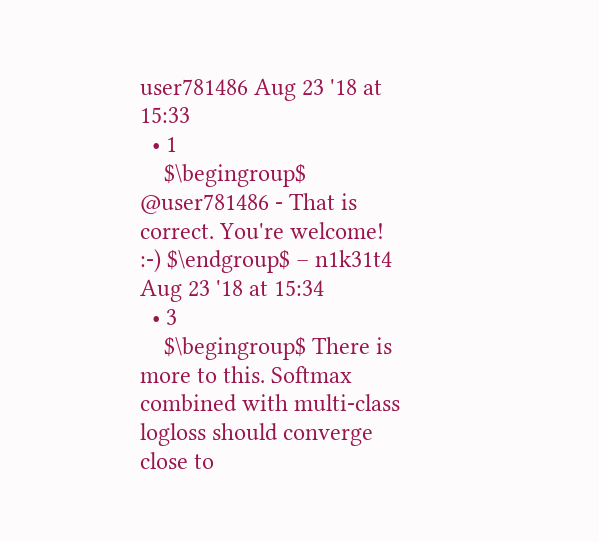user781486 Aug 23 '18 at 15:33
  • 1
    $\begingroup$ @user781486 - That is correct. You're welcome! :-) $\endgroup$ – n1k31t4 Aug 23 '18 at 15:34
  • 3
    $\begingroup$ There is more to this. Softmax combined with multi-class logloss should converge close to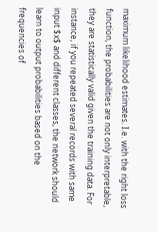maximum likelihood estimates. I.e. with the right loss function, the probabilities are not only interpretable, they are statistically valid given the training data. For instance, if you repeated several records with same input $x$ and different classes, the network should learn to output probabilities based on the frequencies of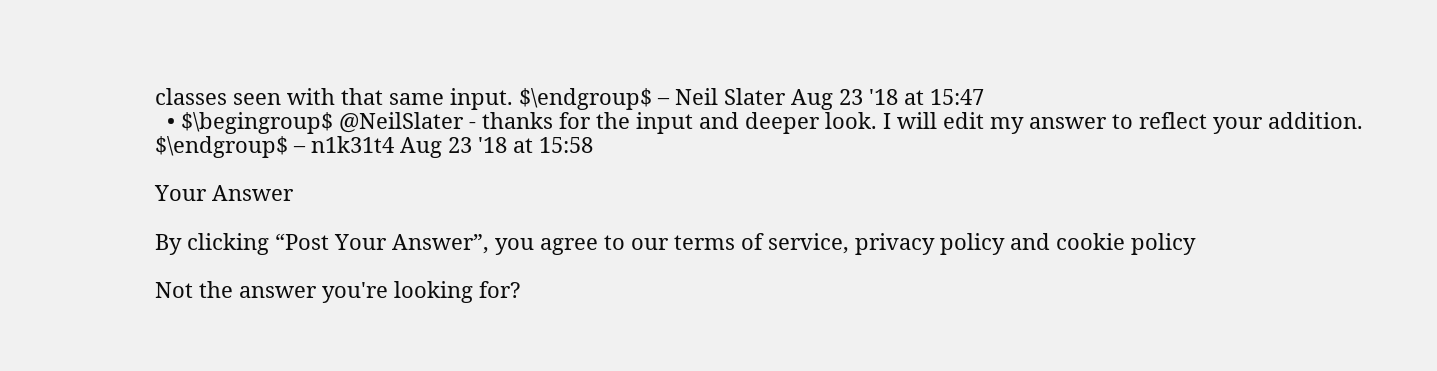classes seen with that same input. $\endgroup$ – Neil Slater Aug 23 '18 at 15:47
  • $\begingroup$ @NeilSlater - thanks for the input and deeper look. I will edit my answer to reflect your addition. $\endgroup$ – n1k31t4 Aug 23 '18 at 15:58

Your Answer

By clicking “Post Your Answer”, you agree to our terms of service, privacy policy and cookie policy

Not the answer you're looking for?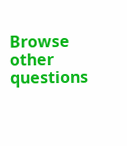Browse other questions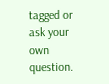tagged or ask your own question.